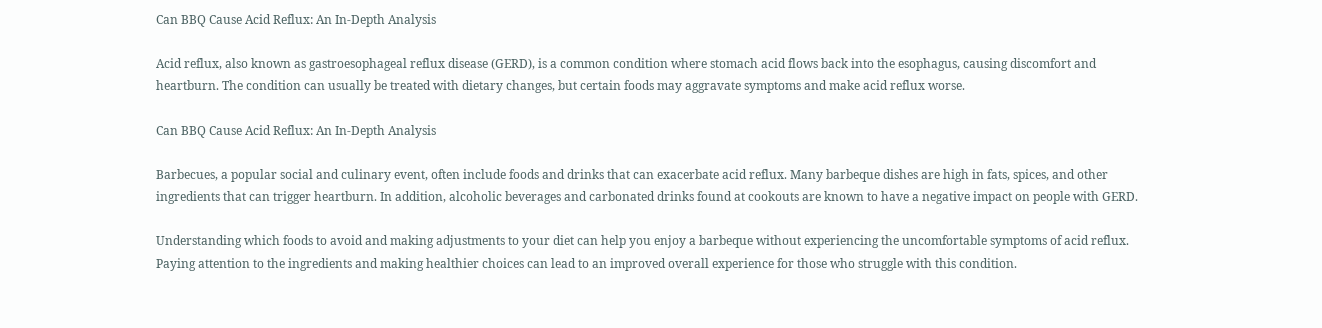Can BBQ Cause Acid Reflux: An In-Depth Analysis

Acid reflux, also known as gastroesophageal reflux disease (GERD), is a common condition where stomach acid flows back into the esophagus, causing discomfort and heartburn. The condition can usually be treated with dietary changes, but certain foods may aggravate symptoms and make acid reflux worse.

Can BBQ Cause Acid Reflux: An In-Depth Analysis

Barbecues, a popular social and culinary event, often include foods and drinks that can exacerbate acid reflux. Many barbeque dishes are high in fats, spices, and other ingredients that can trigger heartburn. In addition, alcoholic beverages and carbonated drinks found at cookouts are known to have a negative impact on people with GERD.

Understanding which foods to avoid and making adjustments to your diet can help you enjoy a barbeque without experiencing the uncomfortable symptoms of acid reflux. Paying attention to the ingredients and making healthier choices can lead to an improved overall experience for those who struggle with this condition.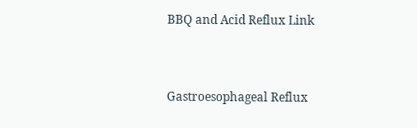BBQ and Acid Reflux Link


Gastroesophageal Reflux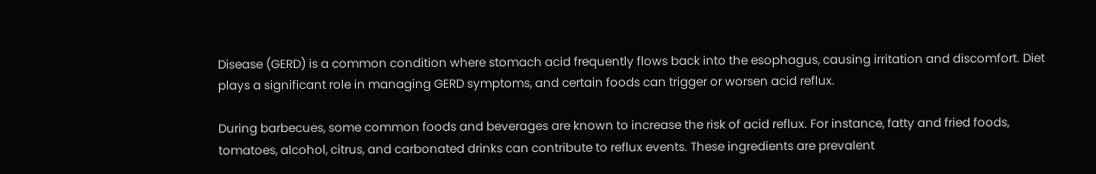Disease (GERD) is a common condition where stomach acid frequently flows back into the esophagus, causing irritation and discomfort. Diet plays a significant role in managing GERD symptoms, and certain foods can trigger or worsen acid reflux.

During barbecues, some common foods and beverages are known to increase the risk of acid reflux. For instance, fatty and fried foods, tomatoes, alcohol, citrus, and carbonated drinks can contribute to reflux events. These ingredients are prevalent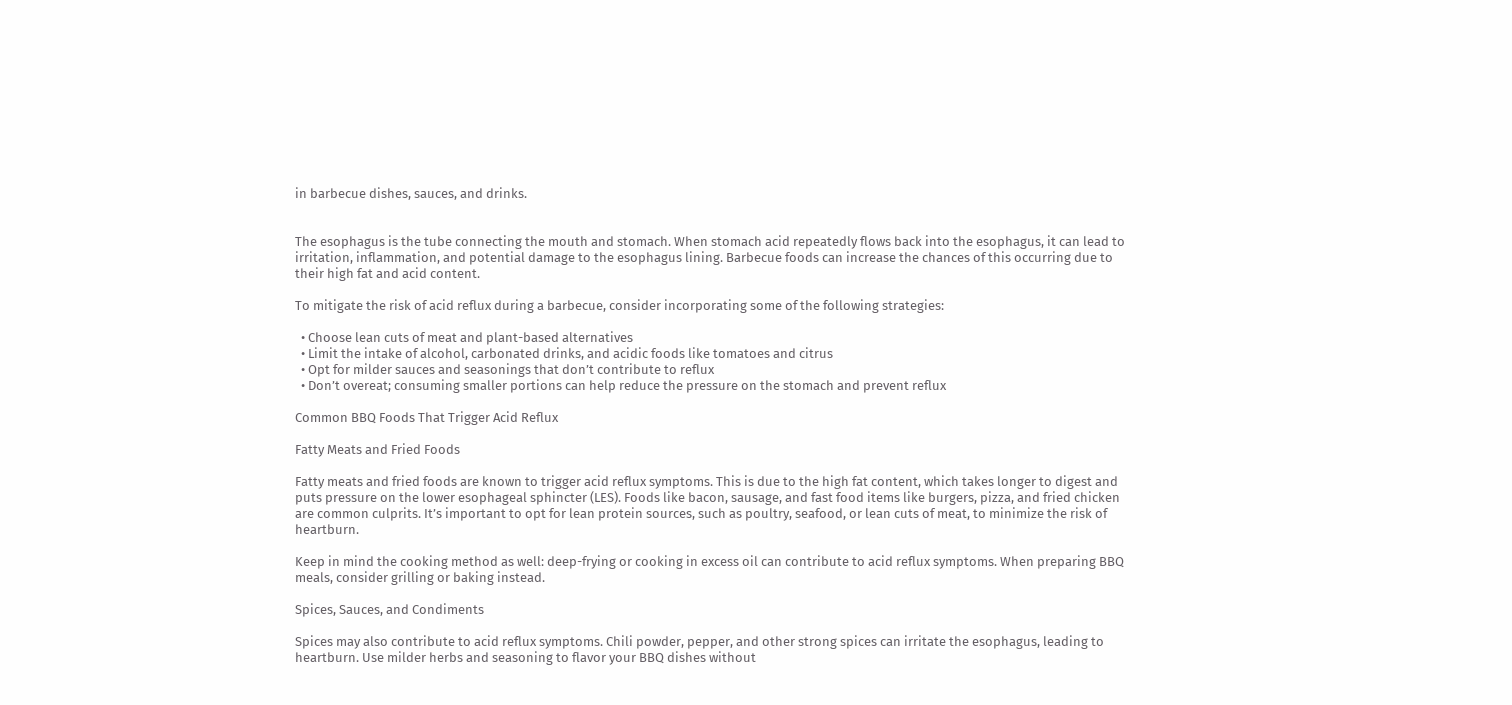in barbecue dishes, sauces, and drinks.


The esophagus is the tube connecting the mouth and stomach. When stomach acid repeatedly flows back into the esophagus, it can lead to irritation, inflammation, and potential damage to the esophagus lining. Barbecue foods can increase the chances of this occurring due to their high fat and acid content.

To mitigate the risk of acid reflux during a barbecue, consider incorporating some of the following strategies:

  • Choose lean cuts of meat and plant-based alternatives
  • Limit the intake of alcohol, carbonated drinks, and acidic foods like tomatoes and citrus
  • Opt for milder sauces and seasonings that don’t contribute to reflux
  • Don’t overeat; consuming smaller portions can help reduce the pressure on the stomach and prevent reflux

Common BBQ Foods That Trigger Acid Reflux

Fatty Meats and Fried Foods

Fatty meats and fried foods are known to trigger acid reflux symptoms. This is due to the high fat content, which takes longer to digest and puts pressure on the lower esophageal sphincter (LES). Foods like bacon, sausage, and fast food items like burgers, pizza, and fried chicken are common culprits. It’s important to opt for lean protein sources, such as poultry, seafood, or lean cuts of meat, to minimize the risk of heartburn.

Keep in mind the cooking method as well: deep-frying or cooking in excess oil can contribute to acid reflux symptoms. When preparing BBQ meals, consider grilling or baking instead.

Spices, Sauces, and Condiments

Spices may also contribute to acid reflux symptoms. Chili powder, pepper, and other strong spices can irritate the esophagus, leading to heartburn. Use milder herbs and seasoning to flavor your BBQ dishes without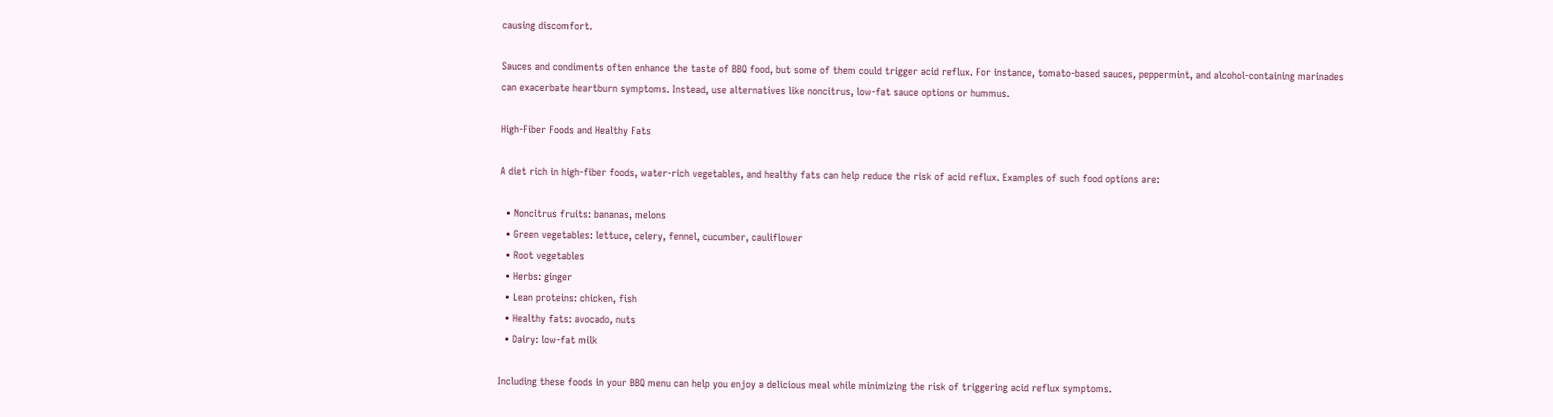causing discomfort.

Sauces and condiments often enhance the taste of BBQ food, but some of them could trigger acid reflux. For instance, tomato-based sauces, peppermint, and alcohol-containing marinades can exacerbate heartburn symptoms. Instead, use alternatives like noncitrus, low-fat sauce options or hummus.

High-Fiber Foods and Healthy Fats

A diet rich in high-fiber foods, water-rich vegetables, and healthy fats can help reduce the risk of acid reflux. Examples of such food options are:

  • Noncitrus fruits: bananas, melons
  • Green vegetables: lettuce, celery, fennel, cucumber, cauliflower
  • Root vegetables
  • Herbs: ginger
  • Lean proteins: chicken, fish
  • Healthy fats: avocado, nuts
  • Dairy: low-fat milk

Including these foods in your BBQ menu can help you enjoy a delicious meal while minimizing the risk of triggering acid reflux symptoms.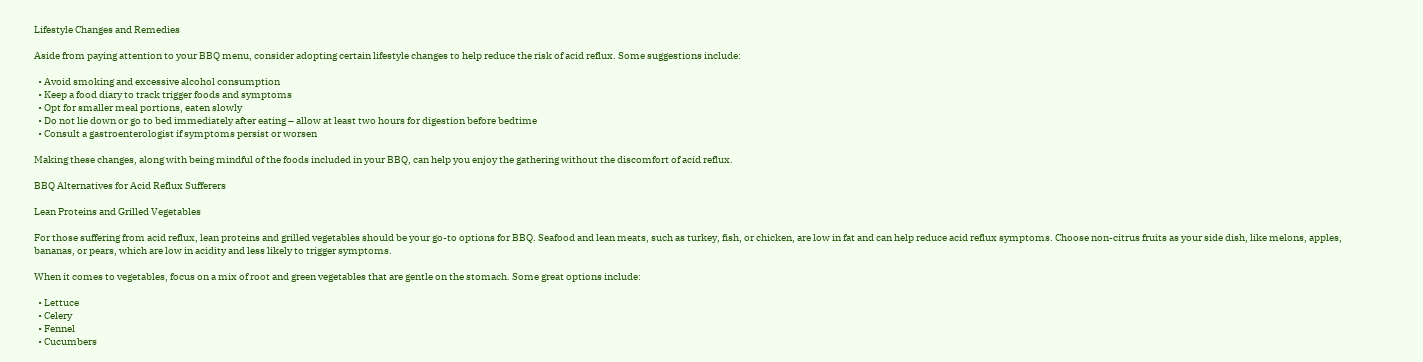Lifestyle Changes and Remedies

Aside from paying attention to your BBQ menu, consider adopting certain lifestyle changes to help reduce the risk of acid reflux. Some suggestions include:

  • Avoid smoking and excessive alcohol consumption
  • Keep a food diary to track trigger foods and symptoms
  • Opt for smaller meal portions, eaten slowly
  • Do not lie down or go to bed immediately after eating – allow at least two hours for digestion before bedtime
  • Consult a gastroenterologist if symptoms persist or worsen

Making these changes, along with being mindful of the foods included in your BBQ, can help you enjoy the gathering without the discomfort of acid reflux.

BBQ Alternatives for Acid Reflux Sufferers

Lean Proteins and Grilled Vegetables

For those suffering from acid reflux, lean proteins and grilled vegetables should be your go-to options for BBQ. Seafood and lean meats, such as turkey, fish, or chicken, are low in fat and can help reduce acid reflux symptoms. Choose non-citrus fruits as your side dish, like melons, apples, bananas, or pears, which are low in acidity and less likely to trigger symptoms.

When it comes to vegetables, focus on a mix of root and green vegetables that are gentle on the stomach. Some great options include:

  • Lettuce
  • Celery
  • Fennel
  • Cucumbers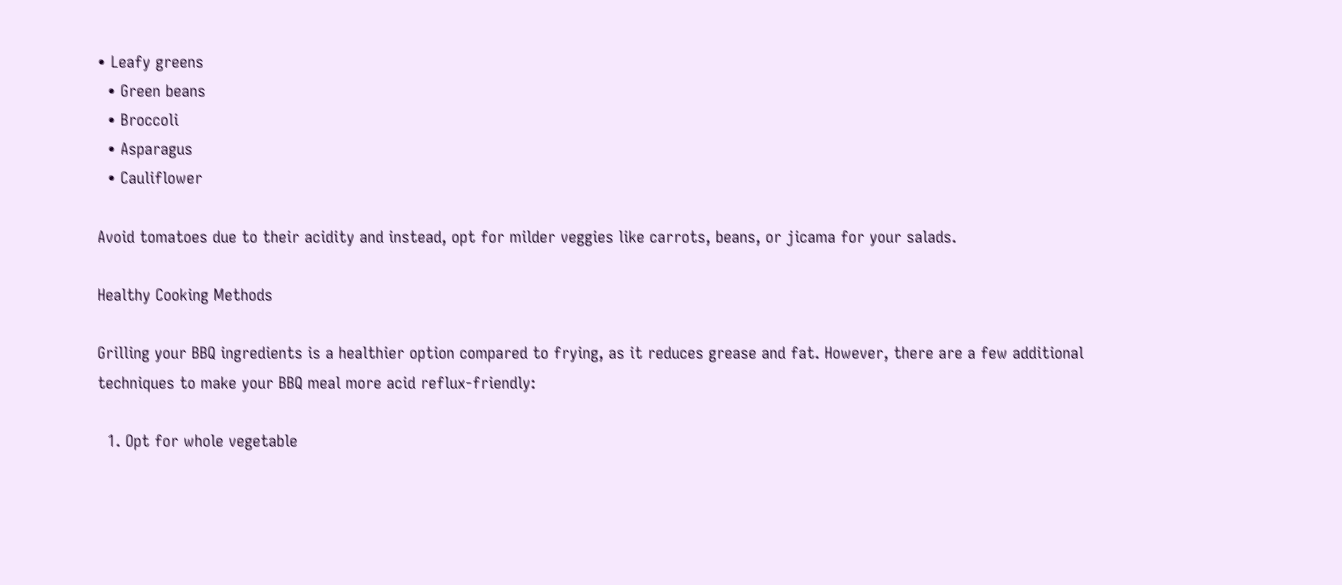• Leafy greens
  • Green beans
  • Broccoli
  • Asparagus
  • Cauliflower

Avoid tomatoes due to their acidity and instead, opt for milder veggies like carrots, beans, or jicama for your salads.

Healthy Cooking Methods

Grilling your BBQ ingredients is a healthier option compared to frying, as it reduces grease and fat. However, there are a few additional techniques to make your BBQ meal more acid reflux-friendly:

  1. Opt for whole vegetable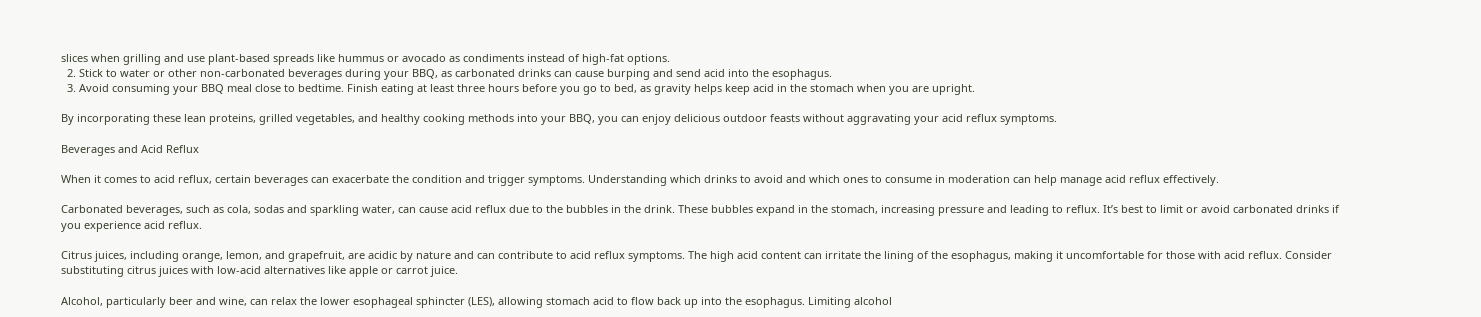slices when grilling and use plant-based spreads like hummus or avocado as condiments instead of high-fat options.
  2. Stick to water or other non-carbonated beverages during your BBQ, as carbonated drinks can cause burping and send acid into the esophagus.
  3. Avoid consuming your BBQ meal close to bedtime. Finish eating at least three hours before you go to bed, as gravity helps keep acid in the stomach when you are upright.

By incorporating these lean proteins, grilled vegetables, and healthy cooking methods into your BBQ, you can enjoy delicious outdoor feasts without aggravating your acid reflux symptoms.

Beverages and Acid Reflux

When it comes to acid reflux, certain beverages can exacerbate the condition and trigger symptoms. Understanding which drinks to avoid and which ones to consume in moderation can help manage acid reflux effectively.

Carbonated beverages, such as cola, sodas and sparkling water, can cause acid reflux due to the bubbles in the drink. These bubbles expand in the stomach, increasing pressure and leading to reflux. It’s best to limit or avoid carbonated drinks if you experience acid reflux.

Citrus juices, including orange, lemon, and grapefruit, are acidic by nature and can contribute to acid reflux symptoms. The high acid content can irritate the lining of the esophagus, making it uncomfortable for those with acid reflux. Consider substituting citrus juices with low-acid alternatives like apple or carrot juice.

Alcohol, particularly beer and wine, can relax the lower esophageal sphincter (LES), allowing stomach acid to flow back up into the esophagus. Limiting alcohol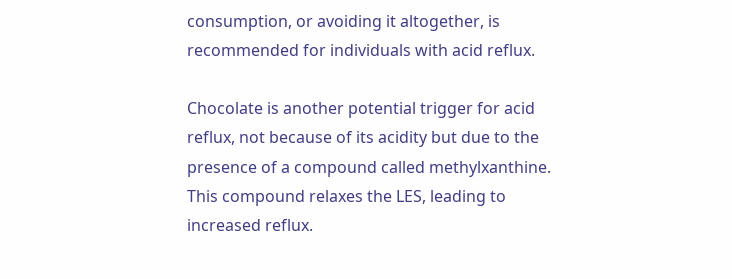consumption, or avoiding it altogether, is recommended for individuals with acid reflux.

Chocolate is another potential trigger for acid reflux, not because of its acidity but due to the presence of a compound called methylxanthine. This compound relaxes the LES, leading to increased reflux.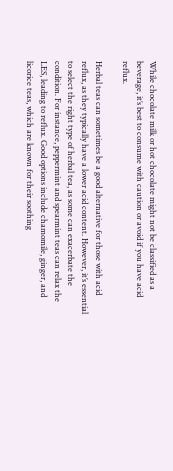While chocolate milk or hot chocolate might not be classified as a beverage, it’s best to consume with caution or avoid if you have acid reflux.

Herbal teas can sometimes be a good alternative for those with acid reflux, as they typically have a lower acid content. However, it’s essential to select the right type of herbal tea, as some can exacerbate the condition. For instance, peppermint and spearmint teas can relax the LES, leading to reflux. Good options include chamomile, ginger, and licorice teas, which are known for their soothing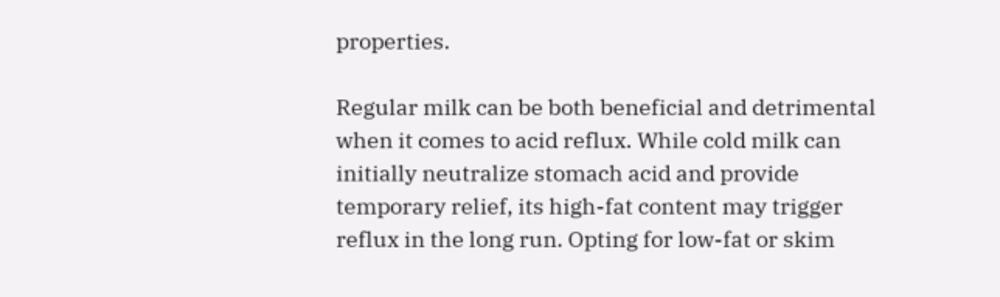properties.

Regular milk can be both beneficial and detrimental when it comes to acid reflux. While cold milk can initially neutralize stomach acid and provide temporary relief, its high-fat content may trigger reflux in the long run. Opting for low-fat or skim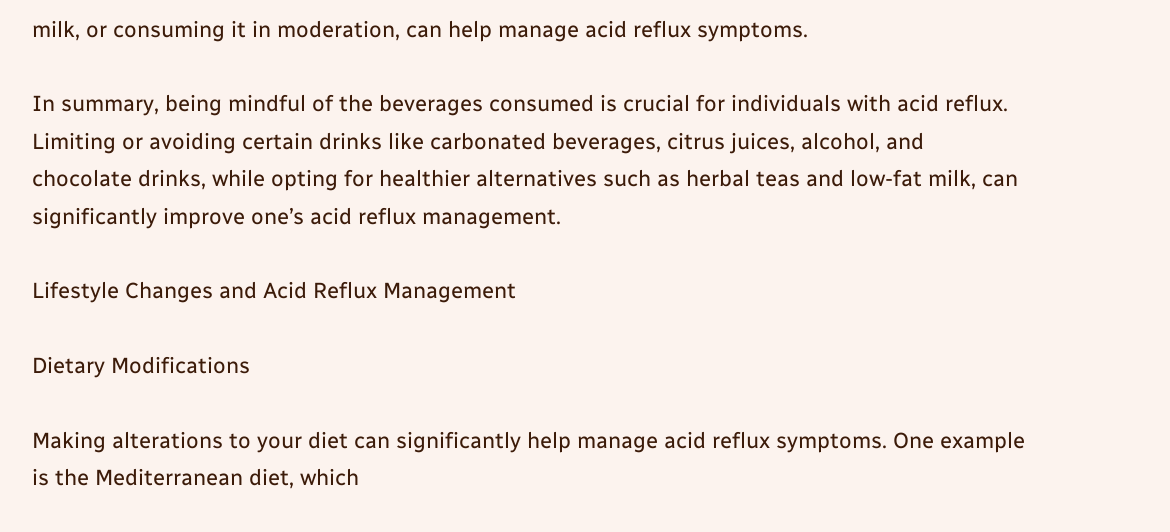milk, or consuming it in moderation, can help manage acid reflux symptoms.

In summary, being mindful of the beverages consumed is crucial for individuals with acid reflux. Limiting or avoiding certain drinks like carbonated beverages, citrus juices, alcohol, and chocolate drinks, while opting for healthier alternatives such as herbal teas and low-fat milk, can significantly improve one’s acid reflux management.

Lifestyle Changes and Acid Reflux Management

Dietary Modifications

Making alterations to your diet can significantly help manage acid reflux symptoms. One example is the Mediterranean diet, which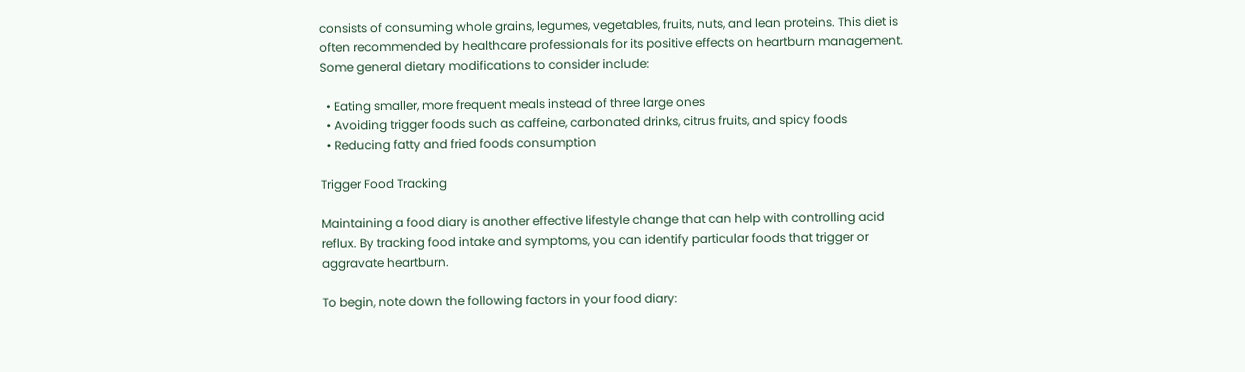consists of consuming whole grains, legumes, vegetables, fruits, nuts, and lean proteins. This diet is often recommended by healthcare professionals for its positive effects on heartburn management. Some general dietary modifications to consider include:

  • Eating smaller, more frequent meals instead of three large ones
  • Avoiding trigger foods such as caffeine, carbonated drinks, citrus fruits, and spicy foods
  • Reducing fatty and fried foods consumption

Trigger Food Tracking

Maintaining a food diary is another effective lifestyle change that can help with controlling acid reflux. By tracking food intake and symptoms, you can identify particular foods that trigger or aggravate heartburn.

To begin, note down the following factors in your food diary: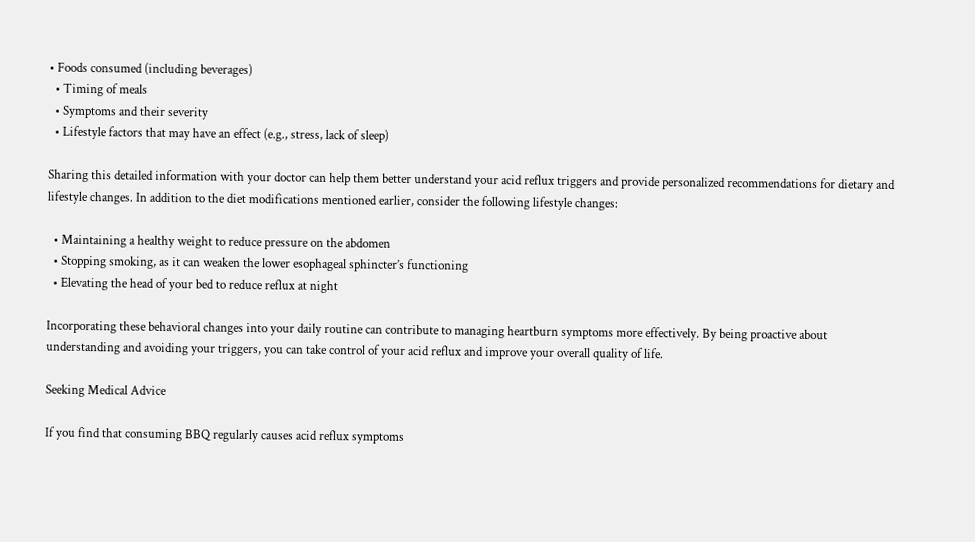• Foods consumed (including beverages)
  • Timing of meals
  • Symptoms and their severity
  • Lifestyle factors that may have an effect (e.g., stress, lack of sleep)

Sharing this detailed information with your doctor can help them better understand your acid reflux triggers and provide personalized recommendations for dietary and lifestyle changes. In addition to the diet modifications mentioned earlier, consider the following lifestyle changes:

  • Maintaining a healthy weight to reduce pressure on the abdomen
  • Stopping smoking, as it can weaken the lower esophageal sphincter’s functioning
  • Elevating the head of your bed to reduce reflux at night

Incorporating these behavioral changes into your daily routine can contribute to managing heartburn symptoms more effectively. By being proactive about understanding and avoiding your triggers, you can take control of your acid reflux and improve your overall quality of life.

Seeking Medical Advice

If you find that consuming BBQ regularly causes acid reflux symptoms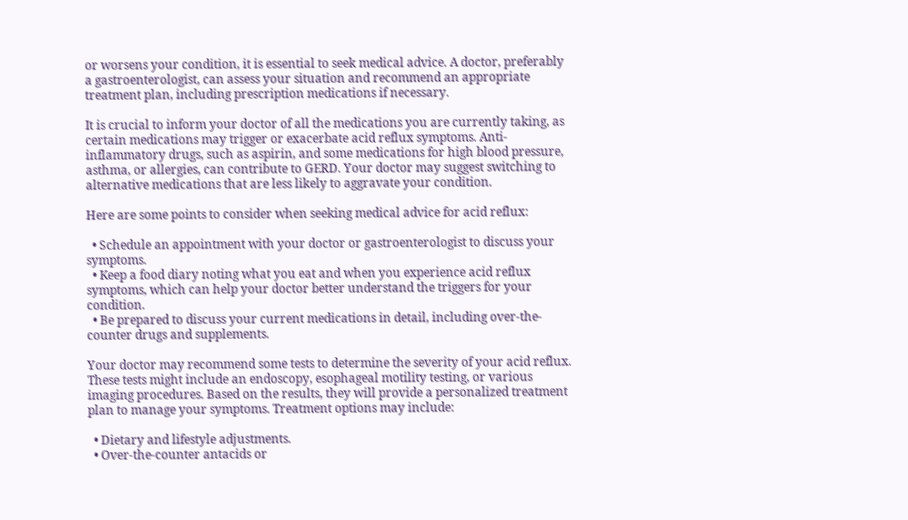or worsens your condition, it is essential to seek medical advice. A doctor, preferably a gastroenterologist, can assess your situation and recommend an appropriate treatment plan, including prescription medications if necessary.

It is crucial to inform your doctor of all the medications you are currently taking, as certain medications may trigger or exacerbate acid reflux symptoms. Anti-inflammatory drugs, such as aspirin, and some medications for high blood pressure, asthma, or allergies, can contribute to GERD. Your doctor may suggest switching to alternative medications that are less likely to aggravate your condition.

Here are some points to consider when seeking medical advice for acid reflux:

  • Schedule an appointment with your doctor or gastroenterologist to discuss your symptoms.
  • Keep a food diary noting what you eat and when you experience acid reflux symptoms, which can help your doctor better understand the triggers for your condition.
  • Be prepared to discuss your current medications in detail, including over-the-counter drugs and supplements.

Your doctor may recommend some tests to determine the severity of your acid reflux. These tests might include an endoscopy, esophageal motility testing, or various imaging procedures. Based on the results, they will provide a personalized treatment plan to manage your symptoms. Treatment options may include:

  • Dietary and lifestyle adjustments.
  • Over-the-counter antacids or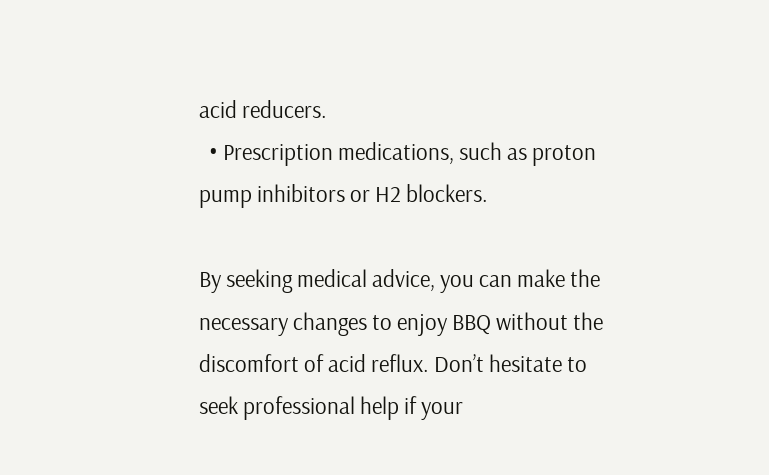acid reducers.
  • Prescription medications, such as proton pump inhibitors or H2 blockers.

By seeking medical advice, you can make the necessary changes to enjoy BBQ without the discomfort of acid reflux. Don’t hesitate to seek professional help if your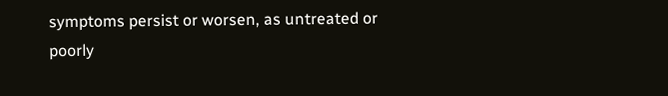symptoms persist or worsen, as untreated or poorly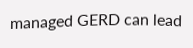managed GERD can lead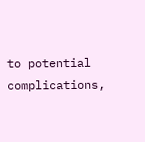to potential complications,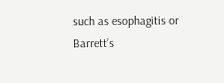such as esophagitis or Barrett’s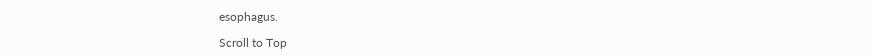esophagus.

Scroll to Top